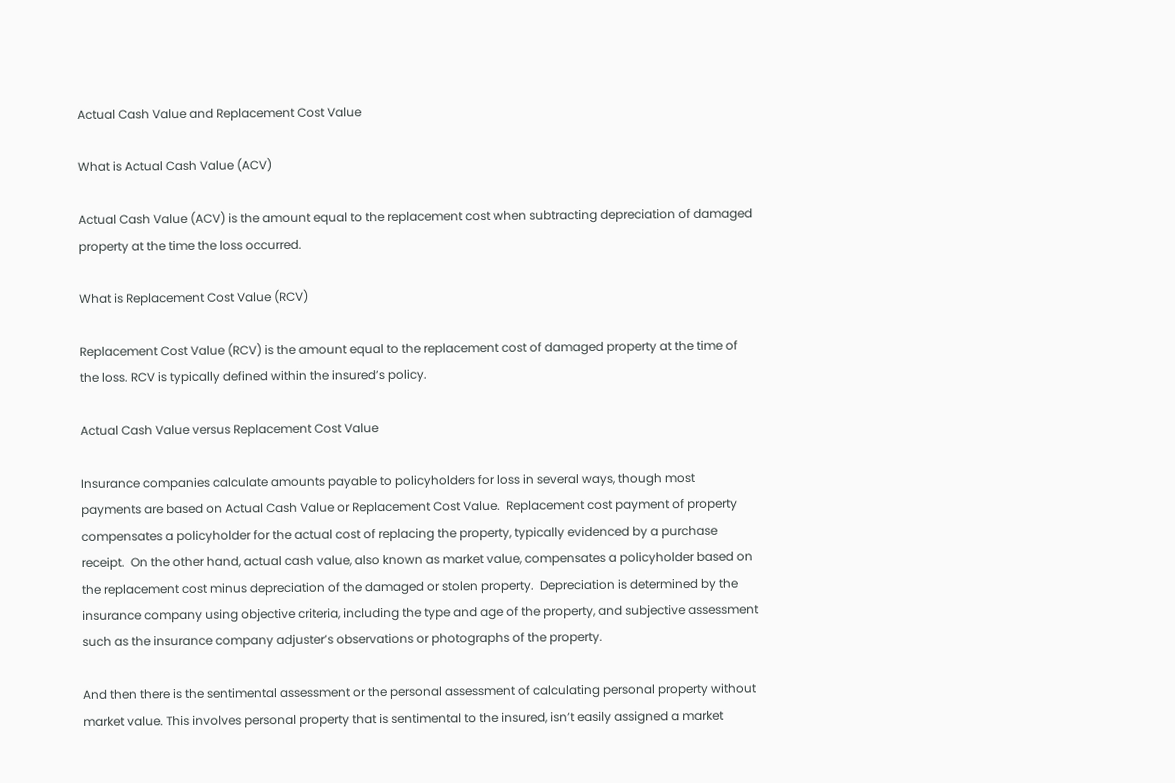Actual Cash Value and Replacement Cost Value

What is Actual Cash Value (ACV)

Actual Cash Value (ACV) is the amount equal to the replacement cost when subtracting depreciation of damaged property at the time the loss occurred.

What is Replacement Cost Value (RCV)

Replacement Cost Value (RCV) is the amount equal to the replacement cost of damaged property at the time of the loss. RCV is typically defined within the insured’s policy.

Actual Cash Value versus Replacement Cost Value

Insurance companies calculate amounts payable to policyholders for loss in several ways, though most payments are based on Actual Cash Value or Replacement Cost Value.  Replacement cost payment of property compensates a policyholder for the actual cost of replacing the property, typically evidenced by a purchase receipt.  On the other hand, actual cash value, also known as market value, compensates a policyholder based on the replacement cost minus depreciation of the damaged or stolen property.  Depreciation is determined by the insurance company using objective criteria, including the type and age of the property, and subjective assessment such as the insurance company adjuster’s observations or photographs of the property.

And then there is the sentimental assessment or the personal assessment of calculating personal property without market value. This involves personal property that is sentimental to the insured, isn’t easily assigned a market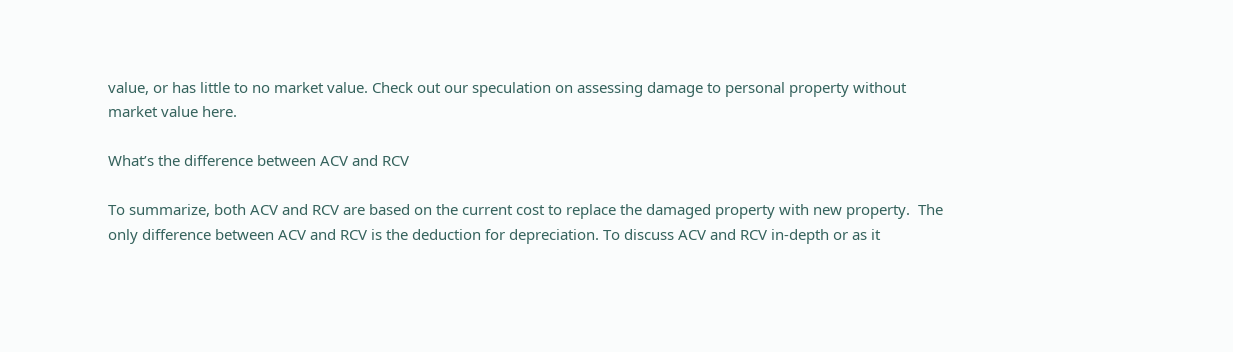value, or has little to no market value. Check out our speculation on assessing damage to personal property without market value here.

What’s the difference between ACV and RCV

To summarize, both ACV and RCV are based on the current cost to replace the damaged property with new property.  The only difference between ACV and RCV is the deduction for depreciation. To discuss ACV and RCV in-depth or as it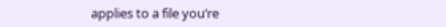applies to a file you’re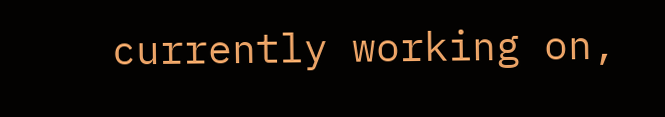currently working on,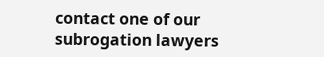contact one of our subrogation lawyers